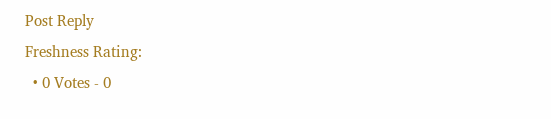Post Reply
Freshness Rating:
  • 0 Votes - 0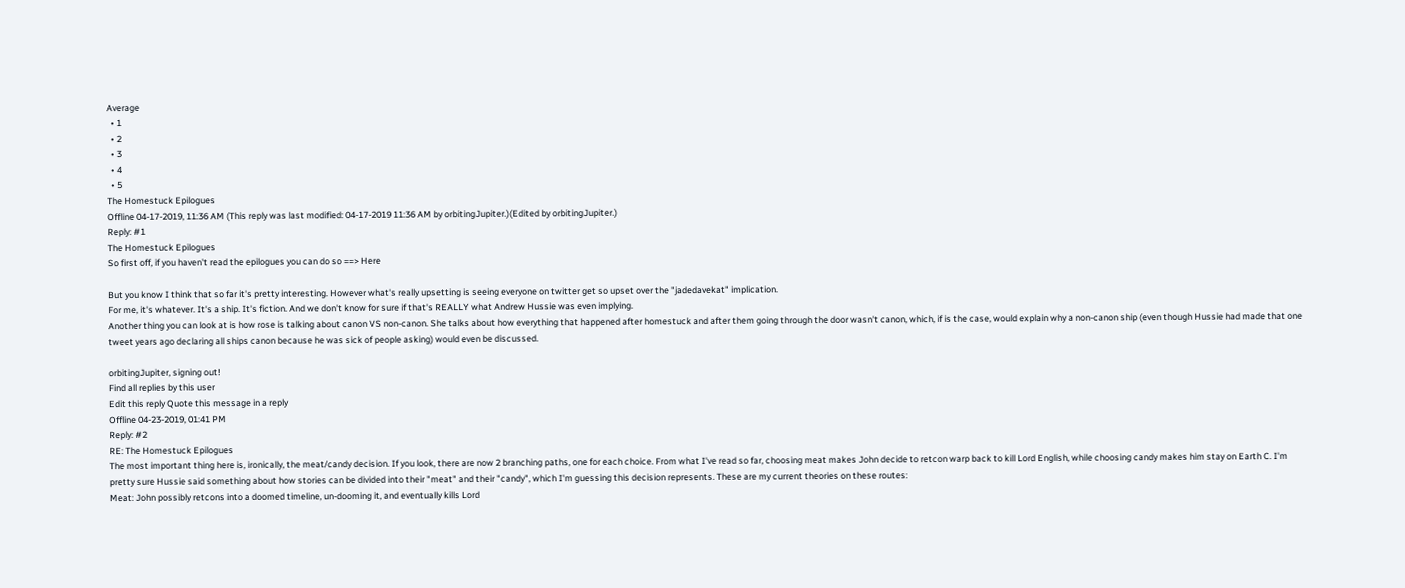Average
  • 1
  • 2
  • 3
  • 4
  • 5
The Homestuck Epilogues
Offline 04-17-2019, 11:36 AM (This reply was last modified: 04-17-2019 11:36 AM by orbitingJupiter.)(Edited by orbitingJupiter.)
Reply: #1
The Homestuck Epilogues
So first off, if you haven't read the epilogues you can do so ==> Here

But you know I think that so far it's pretty interesting. However what's really upsetting is seeing everyone on twitter get so upset over the "jadedavekat" implication.
For me, it's whatever. It's a ship. It's fiction. And we don't know for sure if that's REALLY what Andrew Hussie was even implying.
Another thing you can look at is how rose is talking about canon VS non-canon. She talks about how everything that happened after homestuck and after them going through the door wasn't canon, which, if is the case, would explain why a non-canon ship (even though Hussie had made that one tweet years ago declaring all ships canon because he was sick of people asking) would even be discussed.

orbitingJupiter, signing out!
Find all replies by this user
Edit this reply Quote this message in a reply
Offline 04-23-2019, 01:41 PM
Reply: #2
RE: The Homestuck Epilogues
The most important thing here is, ironically, the meat/candy decision. If you look, there are now 2 branching paths, one for each choice. From what I've read so far, choosing meat makes John decide to retcon warp back to kill Lord English, while choosing candy makes him stay on Earth C. I'm pretty sure Hussie said something about how stories can be divided into their "meat" and their "candy", which I'm guessing this decision represents. These are my current theories on these routes:
Meat: John possibly retcons into a doomed timeline, un-dooming it, and eventually kills Lord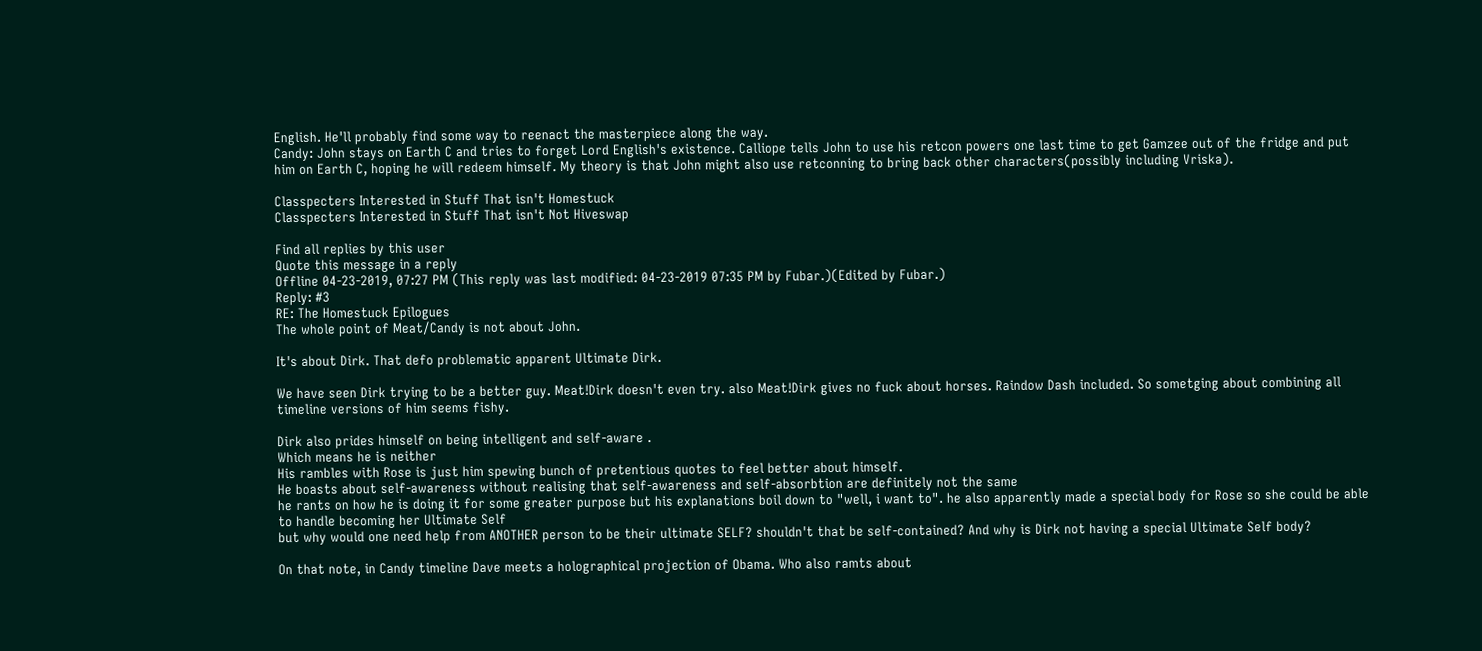English. He'll probably find some way to reenact the masterpiece along the way.
Candy: John stays on Earth C and tries to forget Lord English's existence. Calliope tells John to use his retcon powers one last time to get Gamzee out of the fridge and put him on Earth C, hoping he will redeem himself. My theory is that John might also use retconning to bring back other characters(possibly including Vriska).

Classpecters Interested in Stuff That isn't Homestuck
Classpecters Interested in Stuff That isn't Not Hiveswap

Find all replies by this user
Quote this message in a reply
Offline 04-23-2019, 07:27 PM (This reply was last modified: 04-23-2019 07:35 PM by Fubar.)(Edited by Fubar.)
Reply: #3
RE: The Homestuck Epilogues
The whole point of Meat/Candy is not about John.

It's about Dirk. That defo problematic apparent Ultimate Dirk.

We have seen Dirk trying to be a better guy. Meat!Dirk doesn't even try. also Meat!Dirk gives no fuck about horses. Raindow Dash included. So sometging about combining all timeline versions of him seems fishy.

Dirk also prides himself on being intelligent and self-aware .
Which means he is neither
His rambles with Rose is just him spewing bunch of pretentious quotes to feel better about himself.
He boasts about self-awareness without realising that self-awareness and self-absorbtion are definitely not the same
he rants on how he is doing it for some greater purpose but his explanations boil down to "well, i want to". he also apparently made a special body for Rose so she could be able to handle becoming her Ultimate Self
but why would one need help from ANOTHER person to be their ultimate SELF? shouldn't that be self-contained? And why is Dirk not having a special Ultimate Self body?

On that note, in Candy timeline Dave meets a holographical projection of Obama. Who also ramts about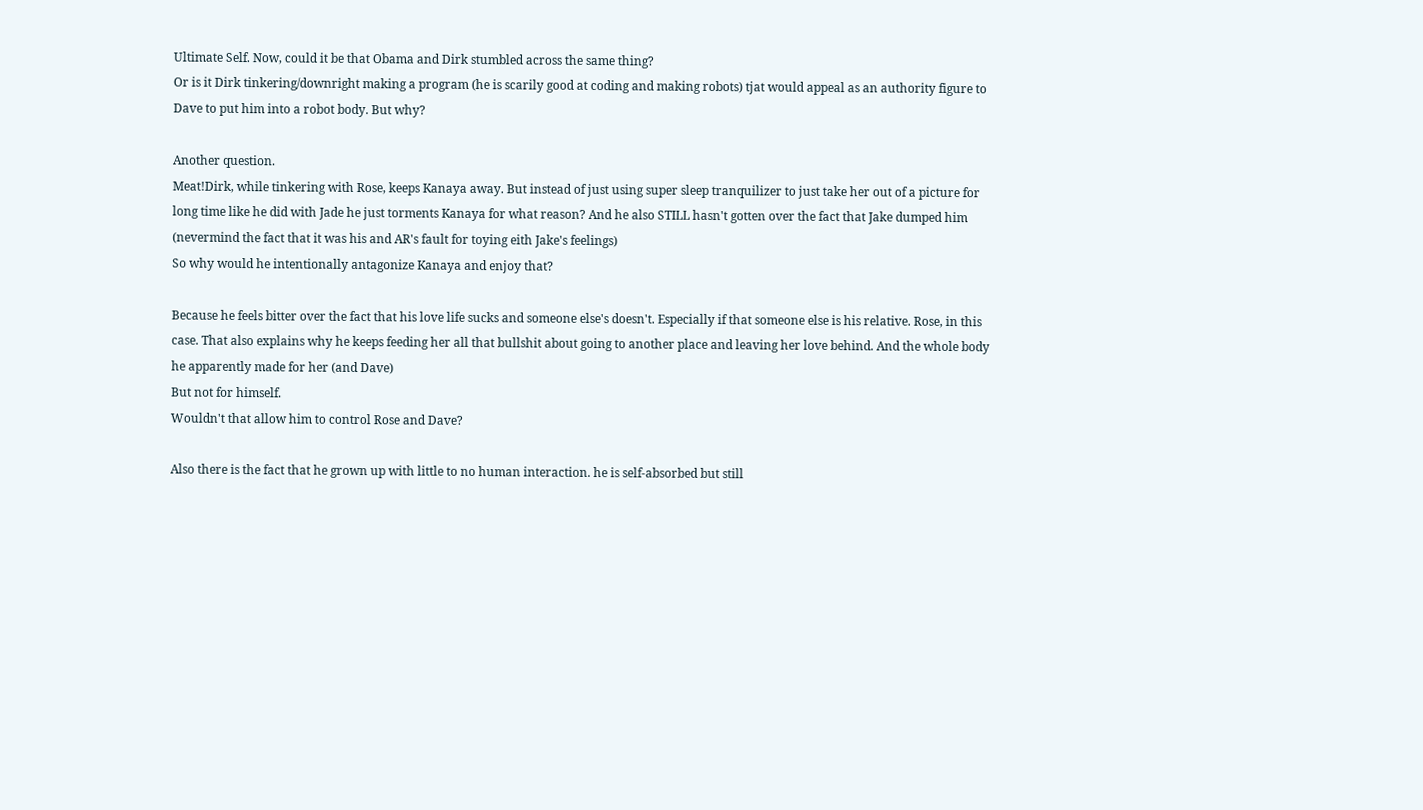Ultimate Self. Now, could it be that Obama and Dirk stumbled across the same thing?
Or is it Dirk tinkering/downright making a program (he is scarily good at coding and making robots) tjat would appeal as an authority figure to Dave to put him into a robot body. But why?

Another question.
Meat!Dirk, while tinkering with Rose, keeps Kanaya away. But instead of just using super sleep tranquilizer to just take her out of a picture for long time like he did with Jade he just torments Kanaya for what reason? And he also STILL hasn't gotten over the fact that Jake dumped him (nevermind the fact that it was his and AR's fault for toying eith Jake's feelings)
So why would he intentionally antagonize Kanaya and enjoy that?

Because he feels bitter over the fact that his love life sucks and someone else's doesn't. Especially if that someone else is his relative. Rose, in this case. That also explains why he keeps feeding her all that bullshit about going to another place and leaving her love behind. And the whole body he apparently made for her (and Dave)
But not for himself.
Wouldn't that allow him to control Rose and Dave?

Also there is the fact that he grown up with little to no human interaction. he is self-absorbed but still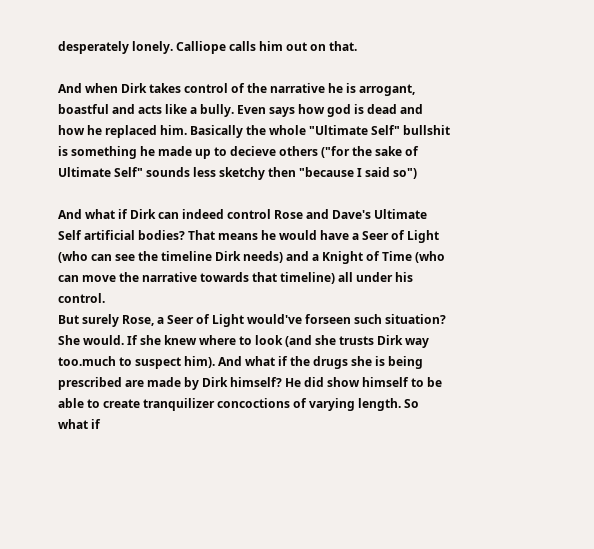desperately lonely. Calliope calls him out on that.

And when Dirk takes control of the narrative he is arrogant, boastful and acts like a bully. Even says how god is dead and how he replaced him. Basically the whole "Ultimate Self" bullshit is something he made up to decieve others ("for the sake of Ultimate Self" sounds less sketchy then "because I said so")

And what if Dirk can indeed control Rose and Dave's Ultimate Self artificial bodies? That means he would have a Seer of Light (who can see the timeline Dirk needs) and a Knight of Time (who can move the narrative towards that timeline) all under his control.
But surely Rose, a Seer of Light would've forseen such situation?
She would. If she knew where to look (and she trusts Dirk way too.much to suspect him). And what if the drugs she is being prescribed are made by Dirk himself? He did show himself to be able to create tranquilizer concoctions of varying length. So what if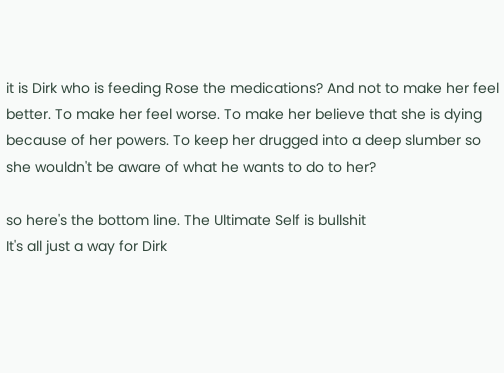it is Dirk who is feeding Rose the medications? And not to make her feel better. To make her feel worse. To make her believe that she is dying because of her powers. To keep her drugged into a deep slumber so she wouldn't be aware of what he wants to do to her?

so here's the bottom line. The Ultimate Self is bullshit
It's all just a way for Dirk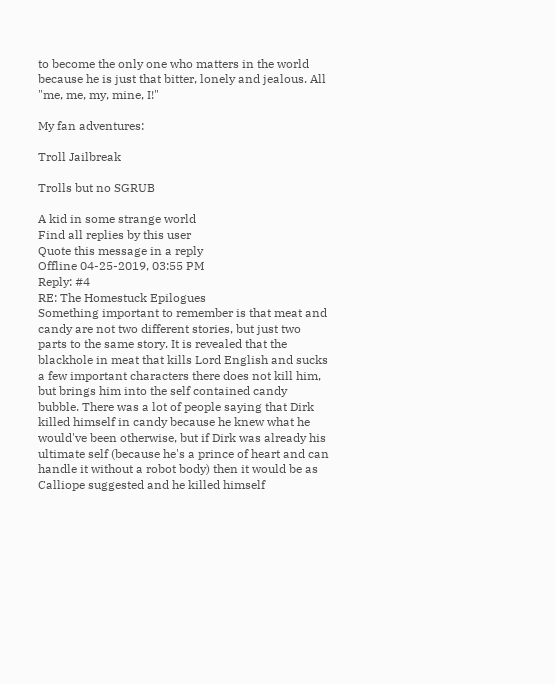to become the only one who matters in the world because he is just that bitter, lonely and jealous. All "me, me, my, mine, I!"

My fan adventures:

Troll Jailbreak

Trolls but no SGRUB

A kid in some strange world
Find all replies by this user
Quote this message in a reply
Offline 04-25-2019, 03:55 PM
Reply: #4
RE: The Homestuck Epilogues
Something important to remember is that meat and candy are not two different stories, but just two parts to the same story. It is revealed that the blackhole in meat that kills Lord English and sucks a few important characters there does not kill him, but brings him into the self contained candy bubble. There was a lot of people saying that Dirk killed himself in candy because he knew what he would've been otherwise, but if Dirk was already his ultimate self (because he's a prince of heart and can handle it without a robot body) then it would be as Calliope suggested and he killed himself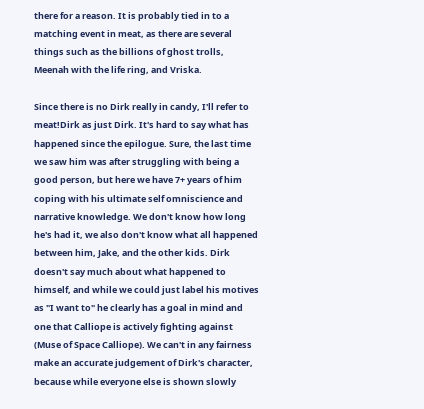there for a reason. It is probably tied in to a matching event in meat, as there are several things such as the billions of ghost trolls, Meenah with the life ring, and Vriska.

Since there is no Dirk really in candy, I'll refer to meat!Dirk as just Dirk. It's hard to say what has happened since the epilogue. Sure, the last time we saw him was after struggling with being a good person, but here we have 7+ years of him coping with his ultimate self omniscience and narrative knowledge. We don't know how long he's had it, we also don't know what all happened between him, Jake, and the other kids. Dirk doesn't say much about what happened to himself, and while we could just label his motives as "I want to" he clearly has a goal in mind and one that Calliope is actively fighting against (Muse of Space Calliope). We can't in any fairness make an accurate judgement of Dirk's character, because while everyone else is shown slowly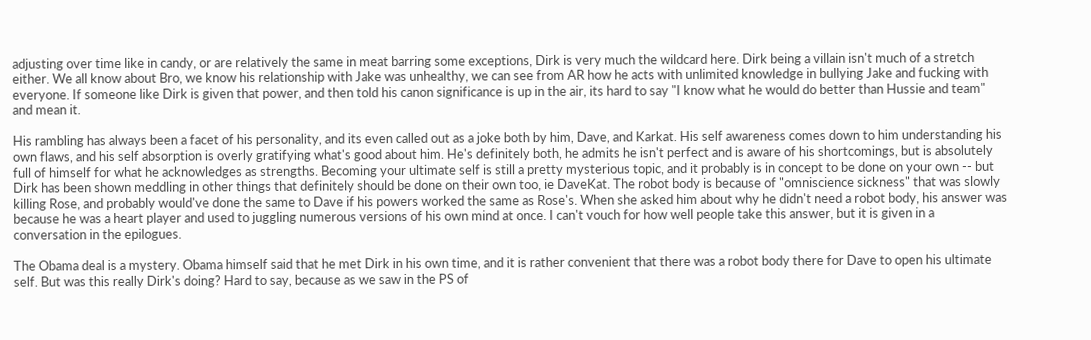adjusting over time like in candy, or are relatively the same in meat barring some exceptions, Dirk is very much the wildcard here. Dirk being a villain isn't much of a stretch either. We all know about Bro, we know his relationship with Jake was unhealthy, we can see from AR how he acts with unlimited knowledge in bullying Jake and fucking with everyone. If someone like Dirk is given that power, and then told his canon significance is up in the air, its hard to say "I know what he would do better than Hussie and team" and mean it.

His rambling has always been a facet of his personality, and its even called out as a joke both by him, Dave, and Karkat. His self awareness comes down to him understanding his own flaws, and his self absorption is overly gratifying what's good about him. He's definitely both, he admits he isn't perfect and is aware of his shortcomings, but is absolutely full of himself for what he acknowledges as strengths. Becoming your ultimate self is still a pretty mysterious topic, and it probably is in concept to be done on your own -- but Dirk has been shown meddling in other things that definitely should be done on their own too, ie DaveKat. The robot body is because of "omniscience sickness" that was slowly killing Rose, and probably would've done the same to Dave if his powers worked the same as Rose's. When she asked him about why he didn't need a robot body, his answer was because he was a heart player and used to juggling numerous versions of his own mind at once. I can't vouch for how well people take this answer, but it is given in a conversation in the epilogues.

The Obama deal is a mystery. Obama himself said that he met Dirk in his own time, and it is rather convenient that there was a robot body there for Dave to open his ultimate self. But was this really Dirk's doing? Hard to say, because as we saw in the PS of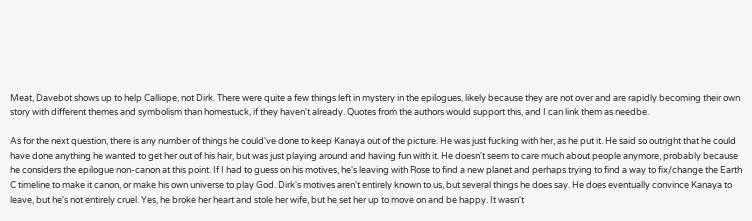Meat, Davebot shows up to help Calliope, not Dirk. There were quite a few things left in mystery in the epilogues, likely because they are not over and are rapidly becoming their own story with different themes and symbolism than homestuck, if they haven't already. Quotes from the authors would support this, and I can link them as needbe.

As for the next question, there is any number of things he could've done to keep Kanaya out of the picture. He was just fucking with her, as he put it. He said so outright that he could have done anything he wanted to get her out of his hair, but was just playing around and having fun with it. He doesn't seem to care much about people anymore, probably because he considers the epilogue non-canon at this point. If I had to guess on his motives, he's leaving with Rose to find a new planet and perhaps trying to find a way to fix/change the Earth C timeline to make it canon, or make his own universe to play God. Dirk's motives aren't entirely known to us, but several things he does say. He does eventually convince Kanaya to leave, but he's not entirely cruel. Yes, he broke her heart and stole her wife, but he set her up to move on and be happy. It wasn't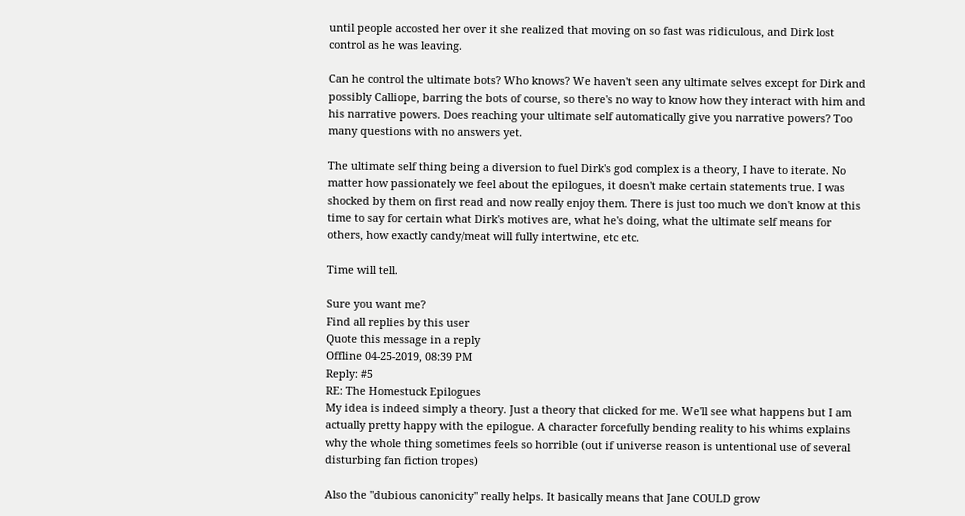until people accosted her over it she realized that moving on so fast was ridiculous, and Dirk lost control as he was leaving.

Can he control the ultimate bots? Who knows? We haven't seen any ultimate selves except for Dirk and possibly Calliope, barring the bots of course, so there's no way to know how they interact with him and his narrative powers. Does reaching your ultimate self automatically give you narrative powers? Too many questions with no answers yet.

The ultimate self thing being a diversion to fuel Dirk's god complex is a theory, I have to iterate. No matter how passionately we feel about the epilogues, it doesn't make certain statements true. I was shocked by them on first read and now really enjoy them. There is just too much we don't know at this time to say for certain what Dirk's motives are, what he's doing, what the ultimate self means for others, how exactly candy/meat will fully intertwine, etc etc.

Time will tell.

Sure you want me?
Find all replies by this user
Quote this message in a reply
Offline 04-25-2019, 08:39 PM
Reply: #5
RE: The Homestuck Epilogues
My idea is indeed simply a theory. Just a theory that clicked for me. We'll see what happens but I am actually pretty happy with the epilogue. A character forcefully bending reality to his whims explains why the whole thing sometimes feels so horrible (out if universe reason is untentional use of several disturbing fan fiction tropes)

Also the "dubious canonicity" really helps. It basically means that Jane COULD grow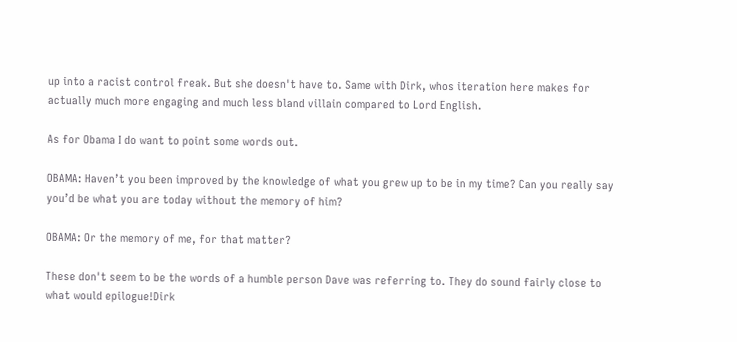up into a racist control freak. But she doesn't have to. Same with Dirk, whos iteration here makes for actually much more engaging and much less bland villain compared to Lord English.

As for Obama I do want to point some words out.

OBAMA: Haven’t you been improved by the knowledge of what you grew up to be in my time? Can you really say you’d be what you are today without the memory of him?

OBAMA: Or the memory of me, for that matter?

These don't seem to be the words of a humble person Dave was referring to. They do sound fairly close to what would epilogue!Dirk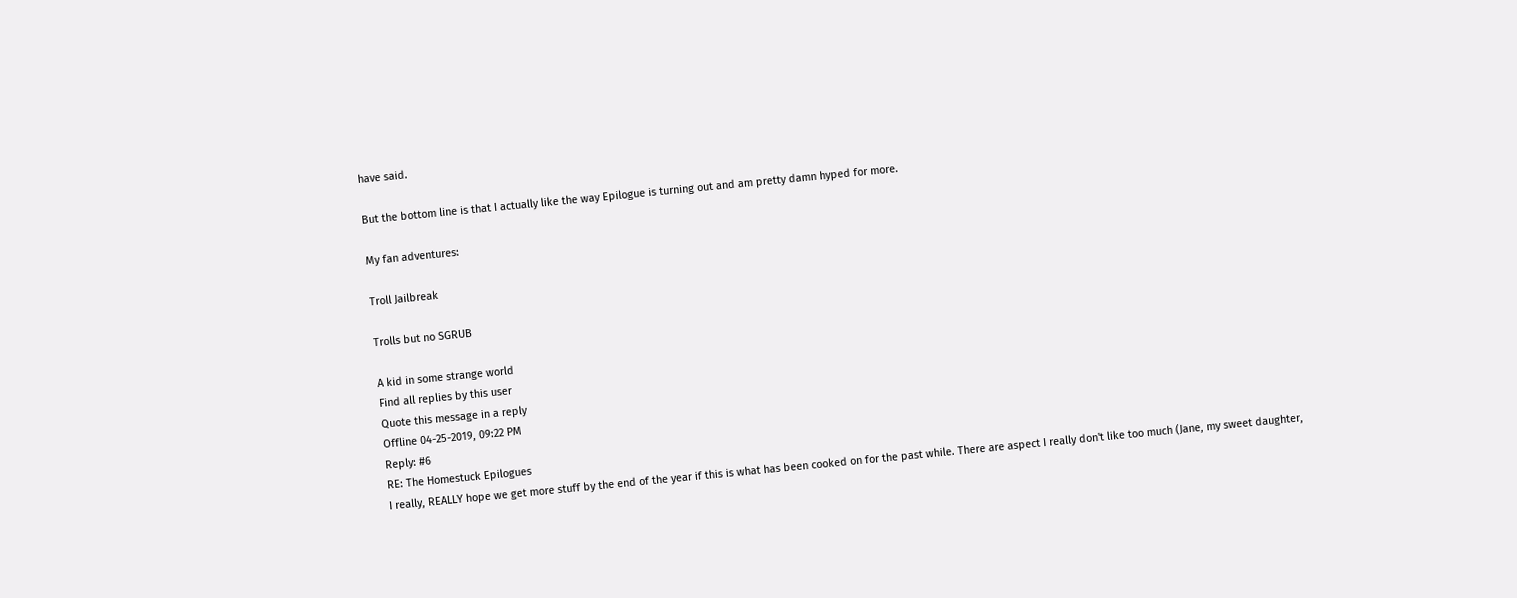have said.

But the bottom line is that I actually like the way Epilogue is turning out and am pretty damn hyped for more.

My fan adventures:

Troll Jailbreak

Trolls but no SGRUB

A kid in some strange world
Find all replies by this user
Quote this message in a reply
Offline 04-25-2019, 09:22 PM
Reply: #6
RE: The Homestuck Epilogues
I really, REALLY hope we get more stuff by the end of the year if this is what has been cooked on for the past while. There are aspect I really don't like too much (Jane, my sweet daughter,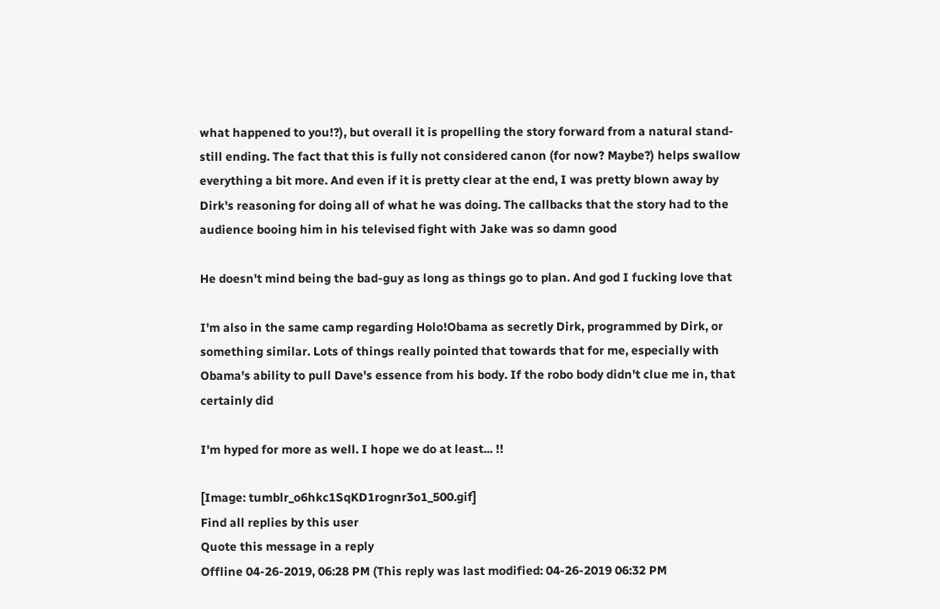what happened to you!?), but overall it is propelling the story forward from a natural stand-still ending. The fact that this is fully not considered canon (for now? Maybe?) helps swallow everything a bit more. And even if it is pretty clear at the end, I was pretty blown away by Dirk's reasoning for doing all of what he was doing. The callbacks that the story had to the audience booing him in his televised fight with Jake was so damn good

He doesn't mind being the bad-guy as long as things go to plan. And god I fucking love that

I'm also in the same camp regarding Holo!Obama as secretly Dirk, programmed by Dirk, or something similar. Lots of things really pointed that towards that for me, especially with Obama's ability to pull Dave's essence from his body. If the robo body didn't clue me in, that certainly did

I'm hyped for more as well. I hope we do at least... !!

[Image: tumblr_o6hkc1SqKD1rognr3o1_500.gif]
Find all replies by this user
Quote this message in a reply
Offline 04-26-2019, 06:28 PM (This reply was last modified: 04-26-2019 06:32 PM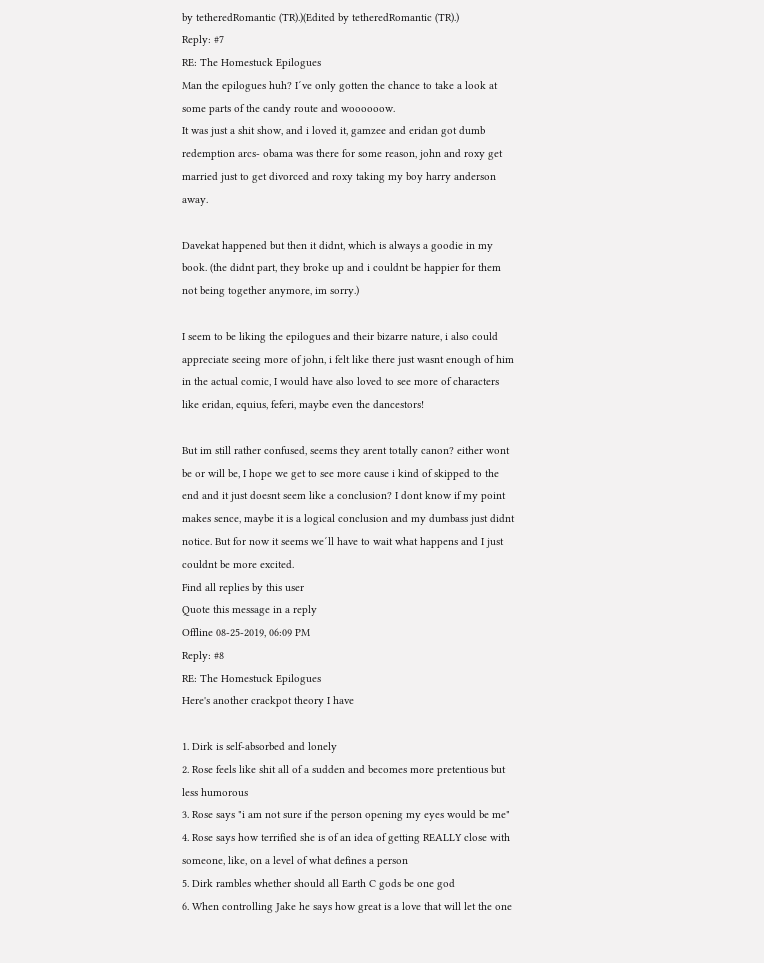by tetheredRomantic (TR).)(Edited by tetheredRomantic (TR).)
Reply: #7
RE: The Homestuck Epilogues
Man the epilogues huh? I´ve only gotten the chance to take a look at some parts of the candy route and woooooow.
It was just a shit show, and i loved it, gamzee and eridan got dumb redemption arcs- obama was there for some reason, john and roxy get married just to get divorced and roxy taking my boy harry anderson away.

Davekat happened but then it didnt, which is always a goodie in my book. (the didnt part, they broke up and i couldnt be happier for them not being together anymore, im sorry.)

I seem to be liking the epilogues and their bizarre nature, i also could appreciate seeing more of john, i felt like there just wasnt enough of him in the actual comic, I would have also loved to see more of characters like eridan, equius, feferi, maybe even the dancestors!

But im still rather confused, seems they arent totally canon? either wont be or will be, I hope we get to see more cause i kind of skipped to the end and it just doesnt seem like a conclusion? I dont know if my point makes sence, maybe it is a logical conclusion and my dumbass just didnt notice. But for now it seems we´ll have to wait what happens and I just couldnt be more excited.
Find all replies by this user
Quote this message in a reply
Offline 08-25-2019, 06:09 PM
Reply: #8
RE: The Homestuck Epilogues
Here's another crackpot theory I have

1. Dirk is self-absorbed and lonely
2. Rose feels like shit all of a sudden and becomes more pretentious but less humorous
3. Rose says "i am not sure if the person opening my eyes would be me"
4. Rose says how terrified she is of an idea of getting REALLY close with someone, like, on a level of what defines a person
5. Dirk rambles whether should all Earth C gods be one god
6. When controlling Jake he says how great is a love that will let the one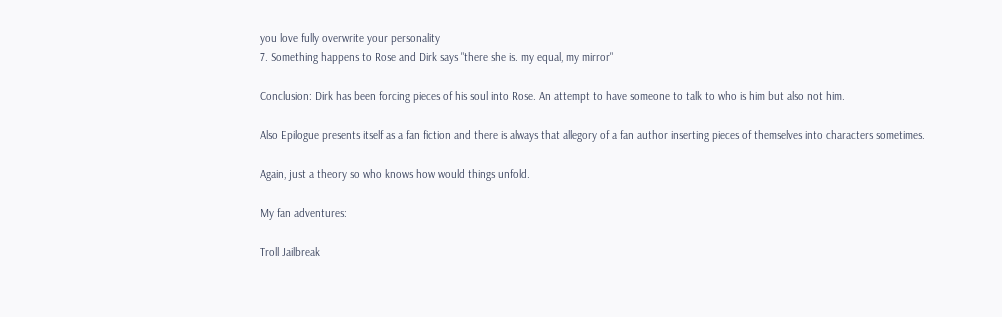you love fully overwrite your personality
7. Something happens to Rose and Dirk says "there she is. my equal, my mirror"

Conclusion: Dirk has been forcing pieces of his soul into Rose. An attempt to have someone to talk to who is him but also not him.

Also Epilogue presents itself as a fan fiction and there is always that allegory of a fan author inserting pieces of themselves into characters sometimes.

Again, just a theory so who knows how would things unfold.

My fan adventures:

Troll Jailbreak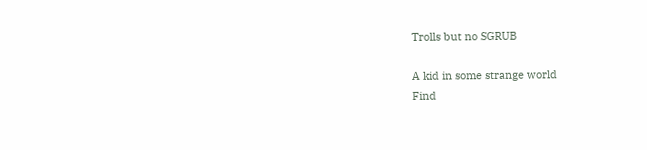Trolls but no SGRUB

A kid in some strange world
Find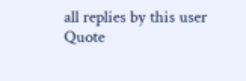all replies by this user
Quote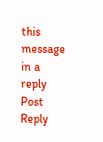this message in a reply
Post Reply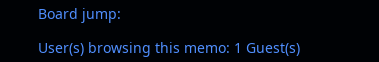Board jump:

User(s) browsing this memo: 1 Guest(s)